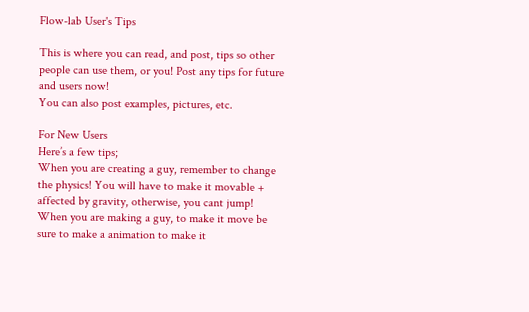Flow-lab User's Tips

This is where you can read, and post, tips so other people can use them, or you! Post any tips for future and users now!
You can also post examples, pictures, etc.

For New Users
Here’s a few tips;
When you are creating a guy, remember to change the physics! You will have to make it movable + affected by gravity, otherwise, you cant jump!
When you are making a guy, to make it move be sure to make a animation to make it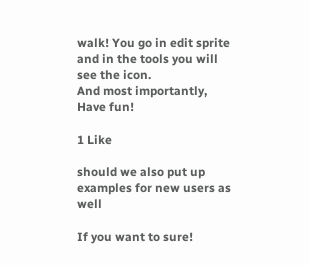walk! You go in edit sprite and in the tools you will see the icon.
And most importantly, Have fun!

1 Like

should we also put up examples for new users as well

If you want to sure!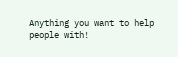Anything you want to help people with!